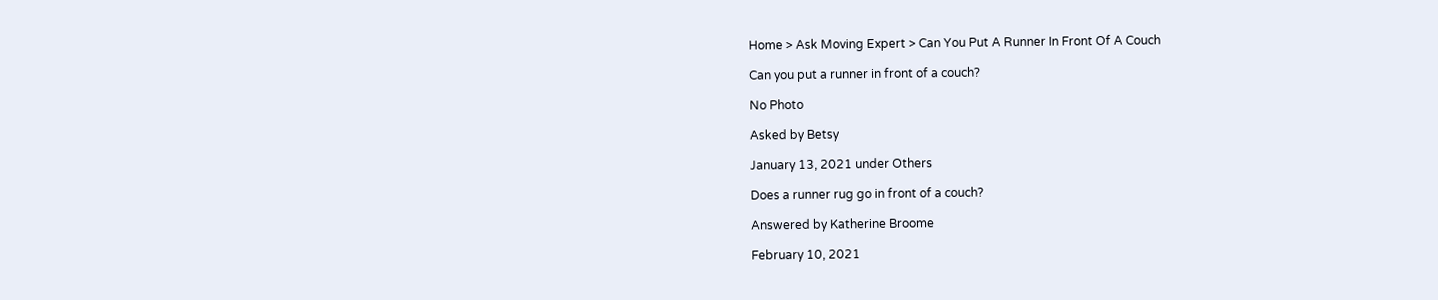Home > Ask Moving Expert > Can You Put A Runner In Front Of A Couch

Can you put a runner in front of a couch?

No Photo

Asked by Betsy

January 13, 2021 under Others

Does a runner rug go in front of a couch?

Answered by Katherine Broome

February 10, 2021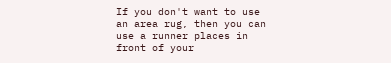If you don't want to use an area rug, then you can use a runner places in front of your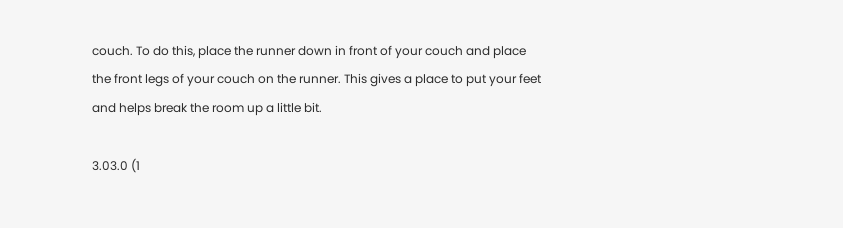couch. To do this, place the runner down in front of your couch and place the front legs of your couch on the runner. This gives a place to put your feet and helps break the room up a little bit.

3.03.0 (1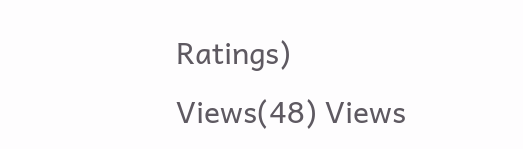Ratings)
Views(48) Views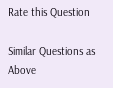Rate this Question

Similar Questions as Above